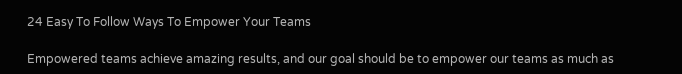24 Easy To Follow Ways To Empower Your Teams

Empowered teams achieve amazing results, and our goal should be to empower our teams as much as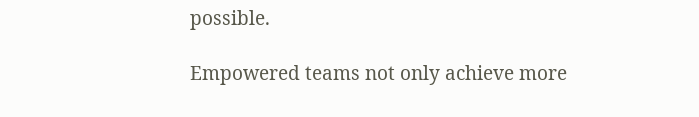possible.

Empowered teams not only achieve more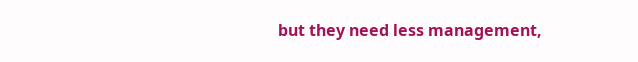but they need less management,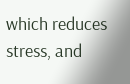which reduces stress, and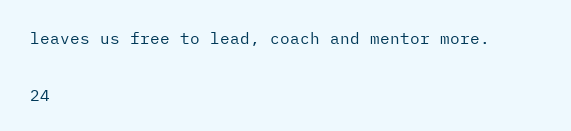leaves us free to lead, coach and mentor more.

24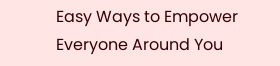Easy Ways to Empower Everyone Around You